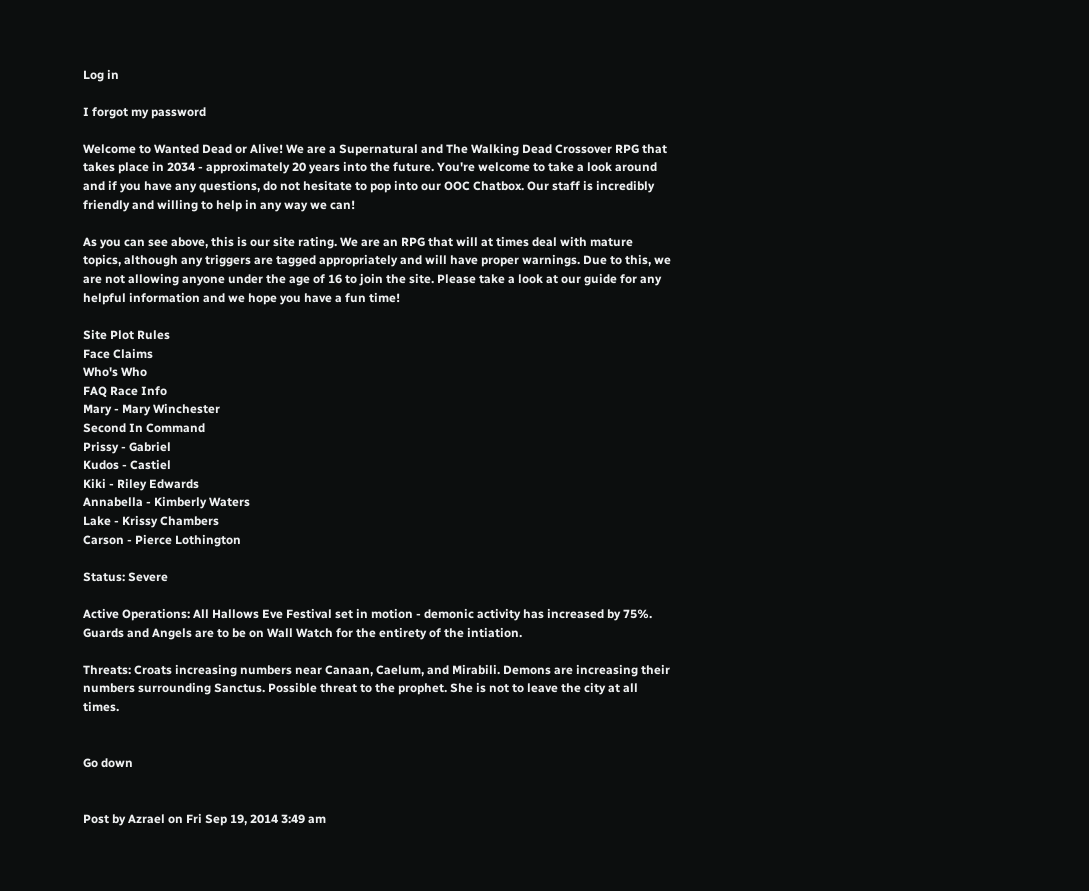Log in

I forgot my password

Welcome to Wanted Dead or Alive! We are a Supernatural and The Walking Dead Crossover RPG that takes place in 2034 - approximately 20 years into the future. You're welcome to take a look around and if you have any questions, do not hesitate to pop into our OOC Chatbox. Our staff is incredibly friendly and willing to help in any way we can!

As you can see above, this is our site rating. We are an RPG that will at times deal with mature topics, although any triggers are tagged appropriately and will have proper warnings. Due to this, we are not allowing anyone under the age of 16 to join the site. Please take a look at our guide for any helpful information and we hope you have a fun time!

Site Plot Rules
Face Claims
Who's Who
FAQ Race Info
Mary - Mary Winchester
Second In Command
Prissy - Gabriel
Kudos - Castiel
Kiki - Riley Edwards
Annabella - Kimberly Waters
Lake - Krissy Chambers
Carson - Pierce Lothington

Status: Severe

Active Operations: All Hallows Eve Festival set in motion - demonic activity has increased by 75%. Guards and Angels are to be on Wall Watch for the entirety of the intiation.

Threats: Croats increasing numbers near Canaan, Caelum, and Mirabili. Demons are increasing their numbers surrounding Sanctus. Possible threat to the prophet. She is not to leave the city at all times.


Go down


Post by Azrael on Fri Sep 19, 2014 3:49 am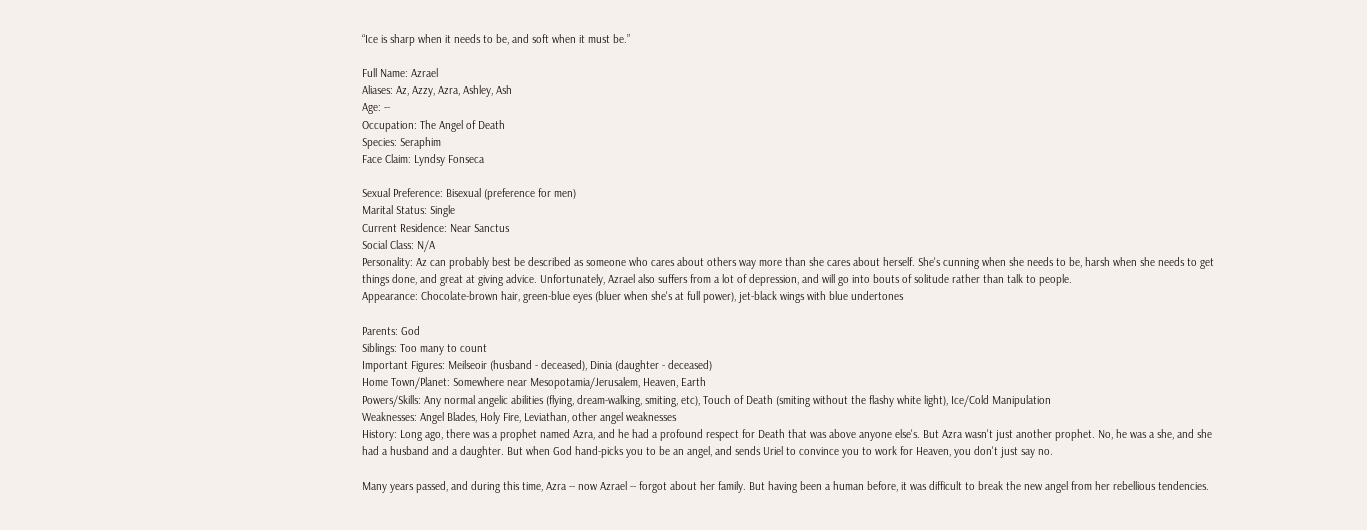“Ice is sharp when it needs to be, and soft when it must be.”

Full Name: Azrael
Aliases: Az, Azzy, Azra, Ashley, Ash
Age: --
Occupation: The Angel of Death
Species: Seraphim
Face Claim: Lyndsy Fonseca

Sexual Preference: Bisexual (preference for men)
Marital Status: Single
Current Residence: Near Sanctus
Social Class: N/A
Personality: Az can probably best be described as someone who cares about others way more than she cares about herself. She's cunning when she needs to be, harsh when she needs to get things done, and great at giving advice. Unfortunately, Azrael also suffers from a lot of depression, and will go into bouts of solitude rather than talk to people.
Appearance: Chocolate-brown hair, green-blue eyes (bluer when she's at full power), jet-black wings with blue undertones

Parents: God
Siblings: Too many to count
Important Figures: Meilseoir (husband - deceased), Dinia (daughter - deceased)
Home Town/Planet: Somewhere near Mesopotamia/Jerusalem, Heaven, Earth
Powers/Skills: Any normal angelic abilities (flying, dream-walking, smiting, etc), Touch of Death (smiting without the flashy white light), Ice/Cold Manipulation
Weaknesses: Angel Blades, Holy Fire, Leviathan, other angel weaknesses
History: Long ago, there was a prophet named Azra, and he had a profound respect for Death that was above anyone else's. But Azra wasn't just another prophet. No, he was a she, and she had a husband and a daughter. But when God hand-picks you to be an angel, and sends Uriel to convince you to work for Heaven, you don't just say no.

Many years passed, and during this time, Azra -- now Azrael -- forgot about her family. But having been a human before, it was difficult to break the new angel from her rebellious tendencies.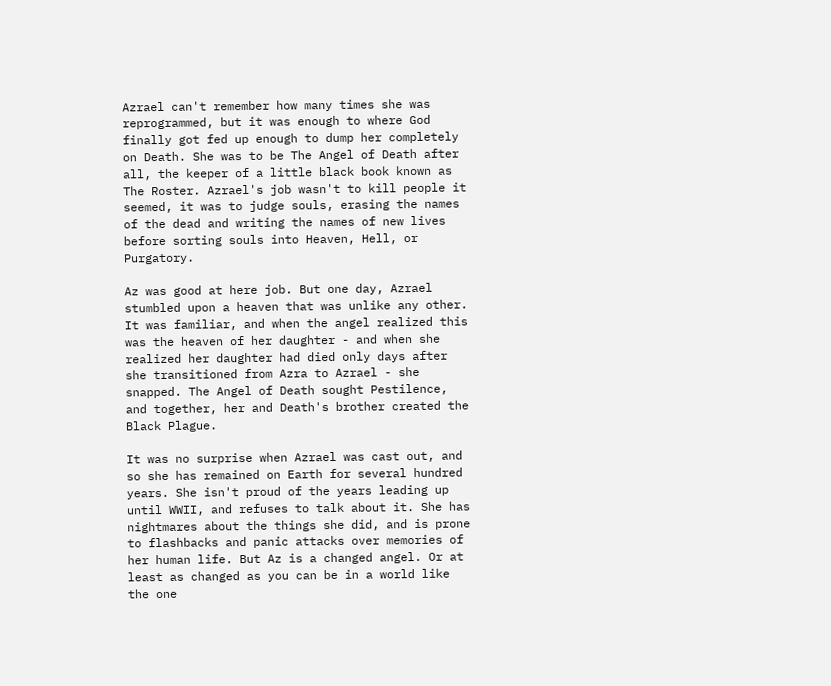Azrael can't remember how many times she was reprogrammed, but it was enough to where God finally got fed up enough to dump her completely on Death. She was to be The Angel of Death after all, the keeper of a little black book known as The Roster. Azrael's job wasn't to kill people it seemed, it was to judge souls, erasing the names of the dead and writing the names of new lives before sorting souls into Heaven, Hell, or Purgatory.

Az was good at here job. But one day, Azrael stumbled upon a heaven that was unlike any other. It was familiar, and when the angel realized this was the heaven of her daughter - and when she realized her daughter had died only days after she transitioned from Azra to Azrael - she snapped. The Angel of Death sought Pestilence, and together, her and Death's brother created the Black Plague.

It was no surprise when Azrael was cast out, and so she has remained on Earth for several hundred years. She isn't proud of the years leading up until WWII, and refuses to talk about it. She has nightmares about the things she did, and is prone to flashbacks and panic attacks over memories of her human life. But Az is a changed angel. Or at least as changed as you can be in a world like the one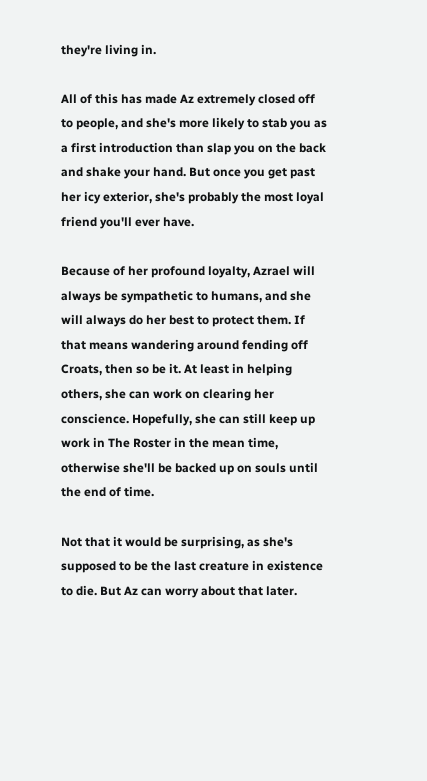they're living in.

All of this has made Az extremely closed off to people, and she's more likely to stab you as a first introduction than slap you on the back and shake your hand. But once you get past her icy exterior, she's probably the most loyal friend you'll ever have.

Because of her profound loyalty, Azrael will always be sympathetic to humans, and she will always do her best to protect them. If that means wandering around fending off Croats, then so be it. At least in helping others, she can work on clearing her conscience. Hopefully, she can still keep up work in The Roster in the mean time, otherwise she'll be backed up on souls until the end of time.

Not that it would be surprising, as she's supposed to be the last creature in existence to die. But Az can worry about that later.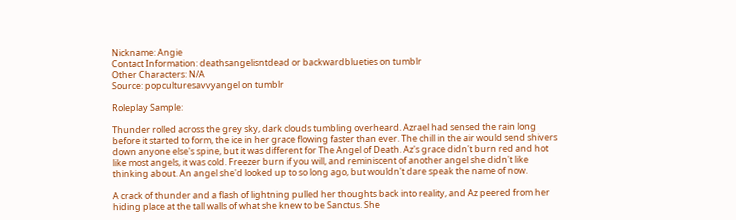Nickname: Angie
Contact Information: deathsangelisntdead or backwardblueties on tumblr
Other Characters: N/A
Source: popculturesavvyangel on tumblr

Roleplay Sample:

Thunder rolled across the grey sky, dark clouds tumbling overheard. Azrael had sensed the rain long before it started to form, the ice in her grace flowing faster than ever. The chill in the air would send shivers down anyone else's spine, but it was different for The Angel of Death. Az's grace didn't burn red and hot like most angels, it was cold. Freezer burn if you will, and reminiscent of another angel she didn't like thinking about. An angel she'd looked up to so long ago, but wouldn't dare speak the name of now.

A crack of thunder and a flash of lightning pulled her thoughts back into reality, and Az peered from her hiding place at the tall walls of what she knew to be Sanctus. She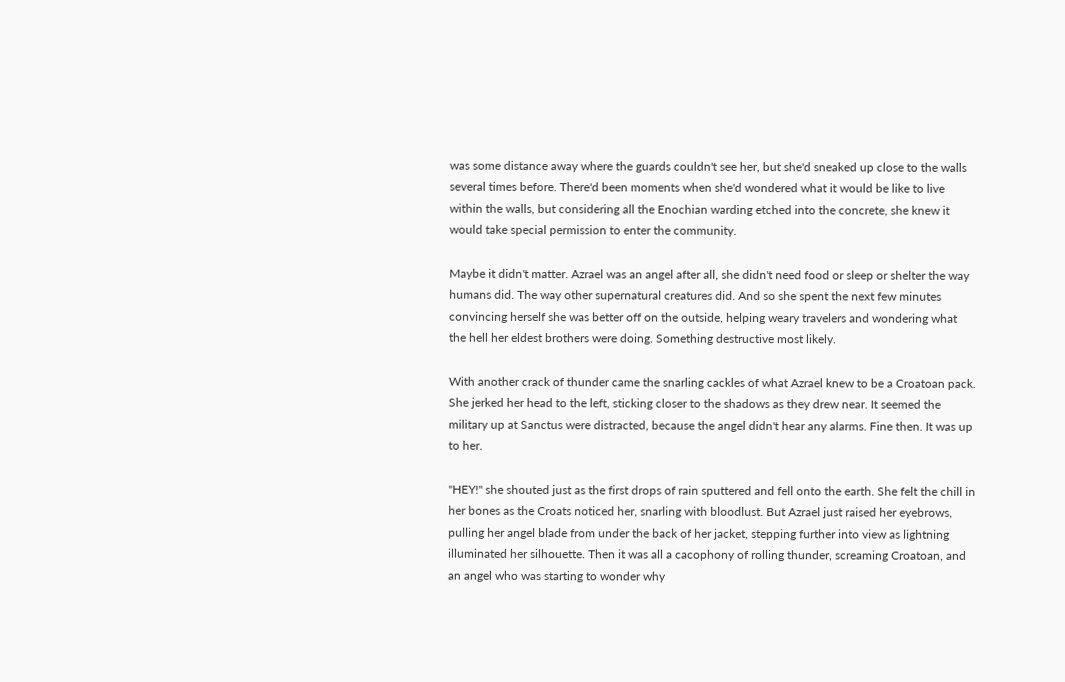was some distance away where the guards couldn't see her, but she'd sneaked up close to the walls several times before. There'd been moments when she'd wondered what it would be like to live within the walls, but considering all the Enochian warding etched into the concrete, she knew it would take special permission to enter the community.

Maybe it didn't matter. Azrael was an angel after all, she didn't need food or sleep or shelter the way humans did. The way other supernatural creatures did. And so she spent the next few minutes convincing herself she was better off on the outside, helping weary travelers and wondering what the hell her eldest brothers were doing. Something destructive most likely.

With another crack of thunder came the snarling cackles of what Azrael knew to be a Croatoan pack. She jerked her head to the left, sticking closer to the shadows as they drew near. It seemed the military up at Sanctus were distracted, because the angel didn't hear any alarms. Fine then. It was up to her.

"HEY!" she shouted just as the first drops of rain sputtered and fell onto the earth. She felt the chill in her bones as the Croats noticed her, snarling with bloodlust. But Azrael just raised her eyebrows, pulling her angel blade from under the back of her jacket, stepping further into view as lightning illuminated her silhouette. Then it was all a cacophony of rolling thunder, screaming Croatoan, and an angel who was starting to wonder why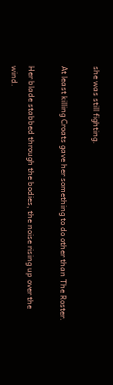she was still fighting.

At least killing Croats gave her something to do other than The Roster.

Her blade stabbed through the bodies, the noise rising up over the wind.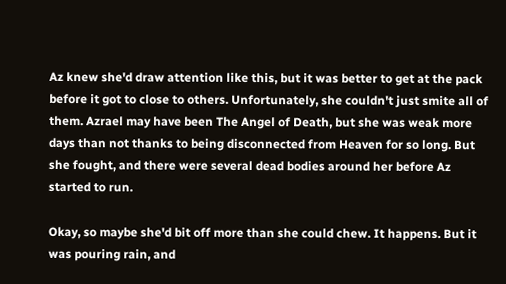Az knew she'd draw attention like this, but it was better to get at the pack before it got to close to others. Unfortunately, she couldn't just smite all of them. Azrael may have been The Angel of Death, but she was weak more days than not thanks to being disconnected from Heaven for so long. But she fought, and there were several dead bodies around her before Az started to run.

Okay, so maybe she'd bit off more than she could chew. It happens. But it was pouring rain, and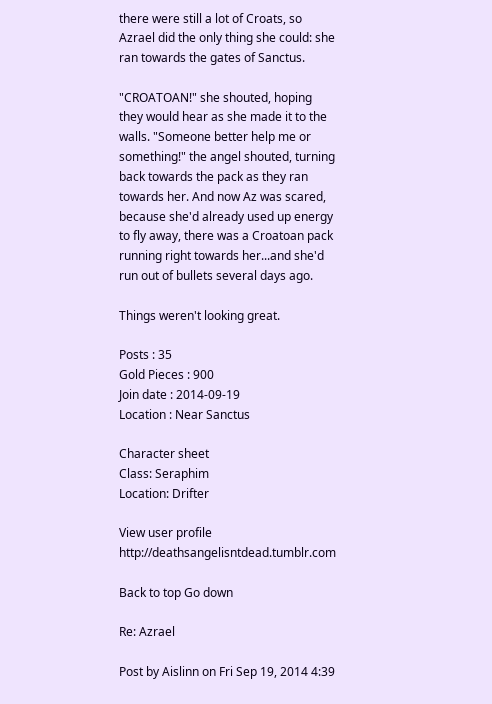there were still a lot of Croats, so Azrael did the only thing she could: she ran towards the gates of Sanctus.

"CROATOAN!" she shouted, hoping they would hear as she made it to the walls. "Someone better help me or something!" the angel shouted, turning back towards the pack as they ran towards her. And now Az was scared, because she'd already used up energy to fly away, there was a Croatoan pack running right towards her...and she'd run out of bullets several days ago.

Things weren't looking great.

Posts : 35
Gold Pieces : 900
Join date : 2014-09-19
Location : Near Sanctus

Character sheet
Class: Seraphim
Location: Drifter

View user profile http://deathsangelisntdead.tumblr.com

Back to top Go down

Re: Azrael

Post by Aislinn on Fri Sep 19, 2014 4:39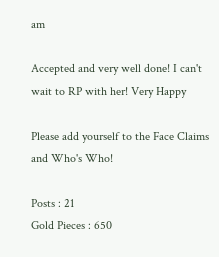am

Accepted and very well done! I can't wait to RP with her! Very Happy

Please add yourself to the Face Claims and Who's Who!

Posts : 21
Gold Pieces : 650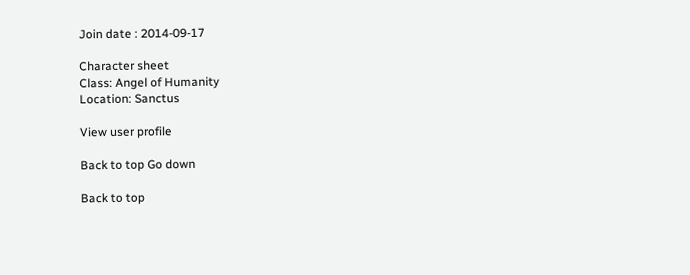Join date : 2014-09-17

Character sheet
Class: Angel of Humanity
Location: Sanctus

View user profile

Back to top Go down

Back to top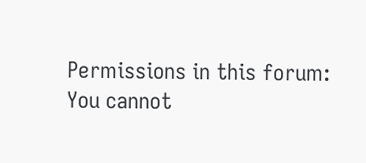Permissions in this forum:
You cannot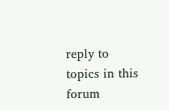reply to topics in this forum